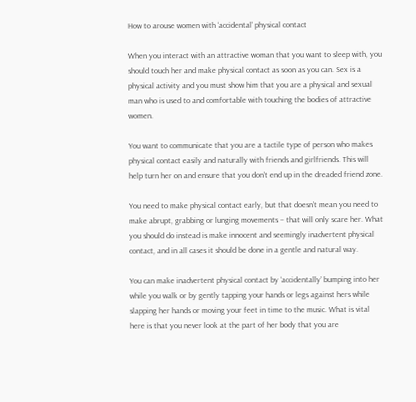How to arouse women with ‘accidental’ physical contact

When you interact with an attractive woman that you want to sleep with, you should touch her and make physical contact as soon as you can. Sex is a physical activity and you must show him that you are a physical and sexual man who is used to and comfortable with touching the bodies of attractive women.

You want to communicate that you are a tactile type of person who makes physical contact easily and naturally with friends and girlfriends. This will help turn her on and ensure that you don’t end up in the dreaded friend zone.

You need to make physical contact early, but that doesn’t mean you need to make abrupt, grabbing or lunging movements – that will only scare her. What you should do instead is make innocent and seemingly inadvertent physical contact, and in all cases it should be done in a gentle and natural way.

You can make inadvertent physical contact by ‘accidentally’ bumping into her while you walk or by gently tapping your hands or legs against hers while slapping her hands or moving your feet in time to the music. What is vital here is that you never look at the part of her body that you are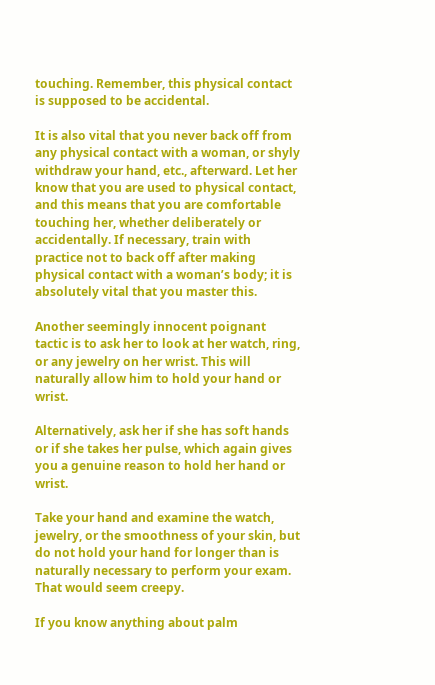touching. Remember, this physical contact is supposed to be accidental.

It is also vital that you never back off from any physical contact with a woman, or shyly withdraw your hand, etc., afterward. Let her know that you are used to physical contact, and this means that you are comfortable touching her, whether deliberately or accidentally. If necessary, train with practice not to back off after making physical contact with a woman’s body; it is absolutely vital that you master this.

Another seemingly innocent poignant tactic is to ask her to look at her watch, ring, or any jewelry on her wrist. This will naturally allow him to hold your hand or wrist.

Alternatively, ask her if she has soft hands or if she takes her pulse, which again gives you a genuine reason to hold her hand or wrist.

Take your hand and examine the watch, jewelry, or the smoothness of your skin, but do not hold your hand for longer than is naturally necessary to perform your exam. That would seem creepy.

If you know anything about palm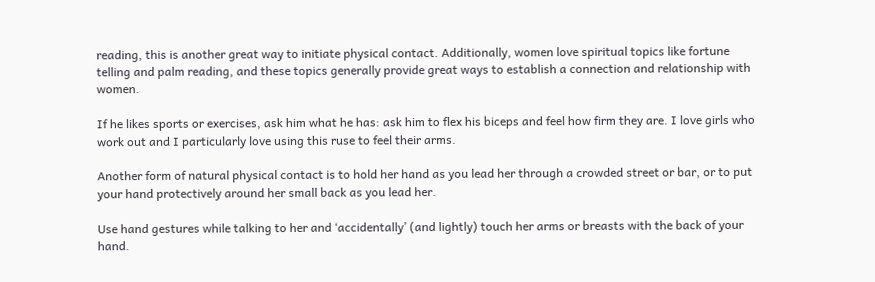reading, this is another great way to initiate physical contact. Additionally, women love spiritual topics like fortune telling and palm reading, and these topics generally provide great ways to establish a connection and relationship with women.

If he likes sports or exercises, ask him what he has: ask him to flex his biceps and feel how firm they are. I love girls who work out and I particularly love using this ruse to feel their arms.

Another form of natural physical contact is to hold her hand as you lead her through a crowded street or bar, or to put your hand protectively around her small back as you lead her.

Use hand gestures while talking to her and ‘accidentally’ (and lightly) touch her arms or breasts with the back of your hand.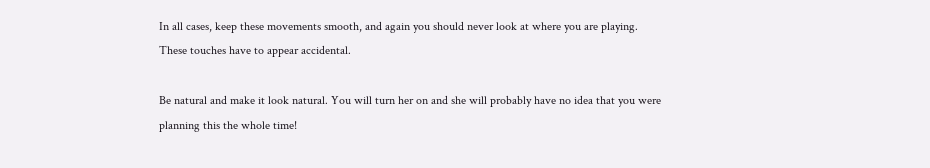In all cases, keep these movements smooth, and again you should never look at where you are playing. These touches have to appear accidental.

Be natural and make it look natural. You will turn her on and she will probably have no idea that you were planning this the whole time!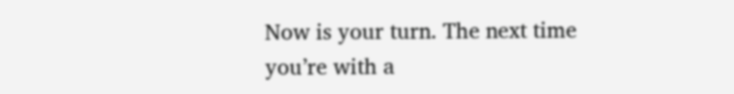Now is your turn. The next time you’re with a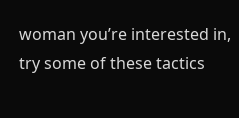woman you’re interested in, try some of these tactics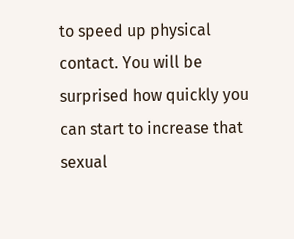to speed up physical contact. You will be surprised how quickly you can start to increase that sexual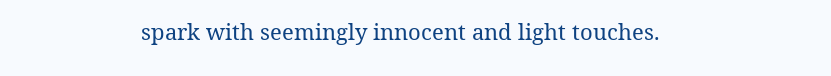spark with seemingly innocent and light touches.